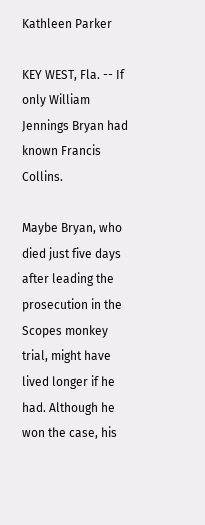Kathleen Parker

KEY WEST, Fla. -- If only William Jennings Bryan had known Francis Collins.

Maybe Bryan, who died just five days after leading the prosecution in the Scopes monkey trial, might have lived longer if he had. Although he won the case, his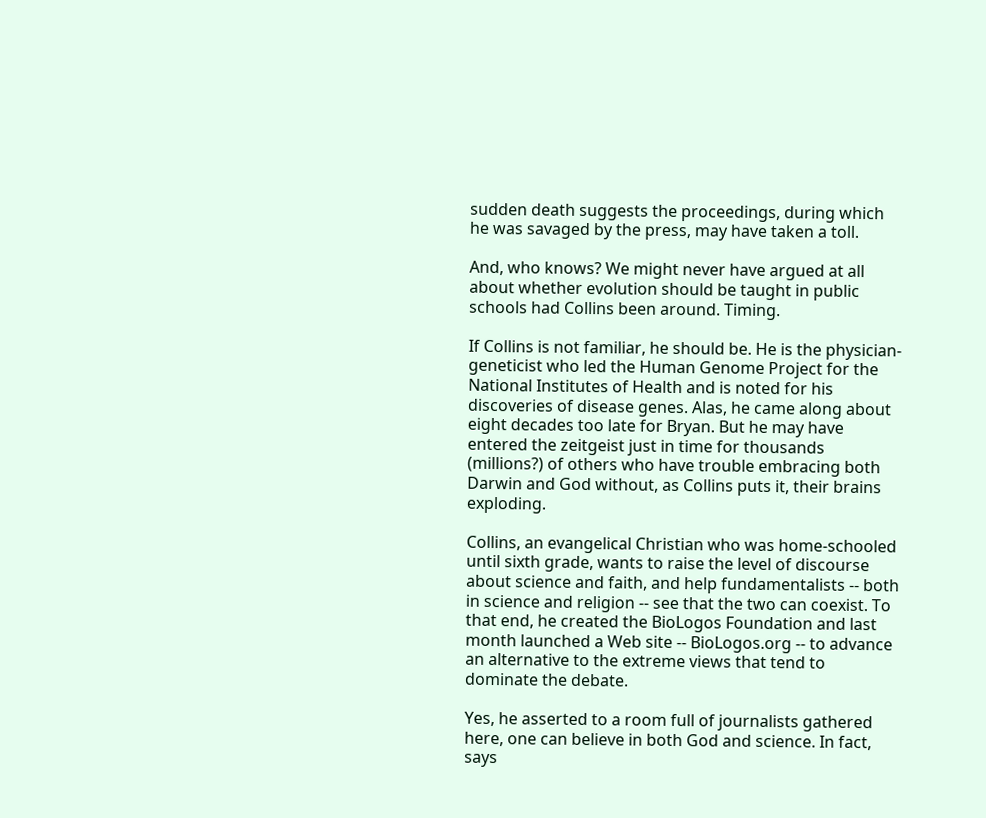sudden death suggests the proceedings, during which he was savaged by the press, may have taken a toll.

And, who knows? We might never have argued at all about whether evolution should be taught in public schools had Collins been around. Timing.

If Collins is not familiar, he should be. He is the physician-geneticist who led the Human Genome Project for the National Institutes of Health and is noted for his discoveries of disease genes. Alas, he came along about eight decades too late for Bryan. But he may have entered the zeitgeist just in time for thousands (millions?) of others who have trouble embracing both Darwin and God without, as Collins puts it, their brains exploding.

Collins, an evangelical Christian who was home-schooled until sixth grade, wants to raise the level of discourse about science and faith, and help fundamentalists -- both in science and religion -- see that the two can coexist. To that end, he created the BioLogos Foundation and last month launched a Web site -- BioLogos.org -- to advance an alternative to the extreme views that tend to dominate the debate.

Yes, he asserted to a room full of journalists gathered here, one can believe in both God and science. In fact, says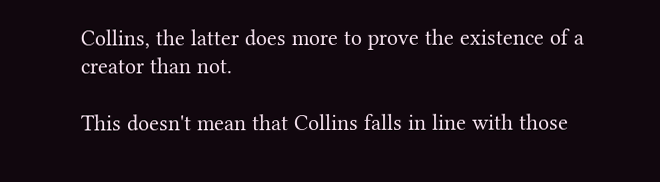Collins, the latter does more to prove the existence of a creator than not.

This doesn't mean that Collins falls in line with those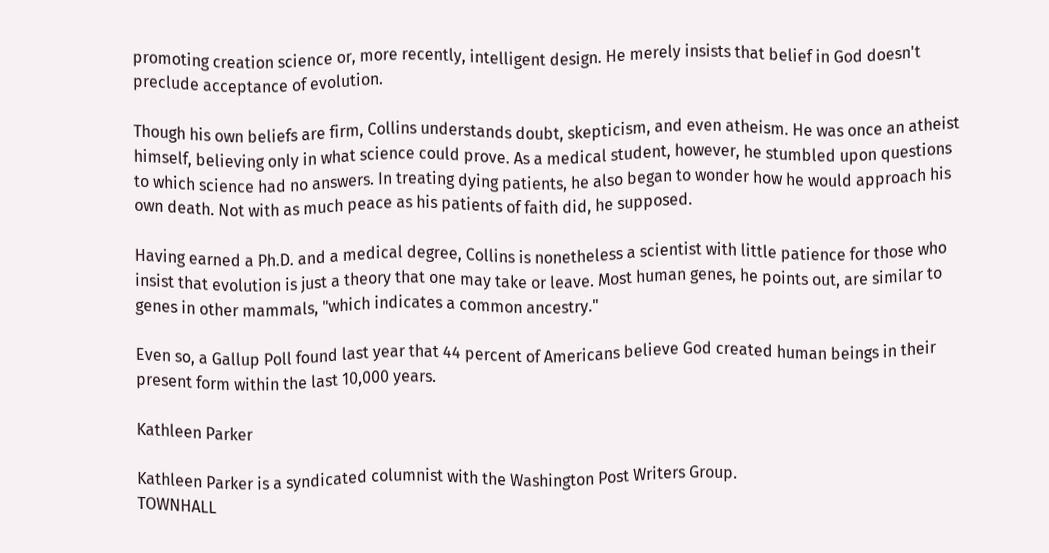promoting creation science or, more recently, intelligent design. He merely insists that belief in God doesn't preclude acceptance of evolution.

Though his own beliefs are firm, Collins understands doubt, skepticism, and even atheism. He was once an atheist himself, believing only in what science could prove. As a medical student, however, he stumbled upon questions to which science had no answers. In treating dying patients, he also began to wonder how he would approach his own death. Not with as much peace as his patients of faith did, he supposed.

Having earned a Ph.D. and a medical degree, Collins is nonetheless a scientist with little patience for those who insist that evolution is just a theory that one may take or leave. Most human genes, he points out, are similar to genes in other mammals, "which indicates a common ancestry."

Even so, a Gallup Poll found last year that 44 percent of Americans believe God created human beings in their present form within the last 10,000 years.

Kathleen Parker

Kathleen Parker is a syndicated columnist with the Washington Post Writers Group.
TOWNHALL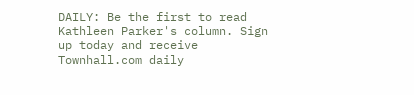DAILY: Be the first to read Kathleen Parker's column. Sign up today and receive Townhall.com daily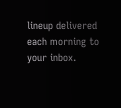lineup delivered each morning to your inbox.